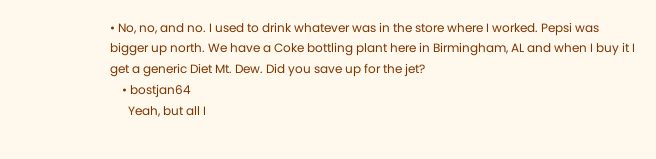• No, no, and no. I used to drink whatever was in the store where I worked. Pepsi was bigger up north. We have a Coke bottling plant here in Birmingham, AL and when I buy it I get a generic Diet Mt. Dew. Did you save up for the jet?
    • bostjan64
      Yeah, but all I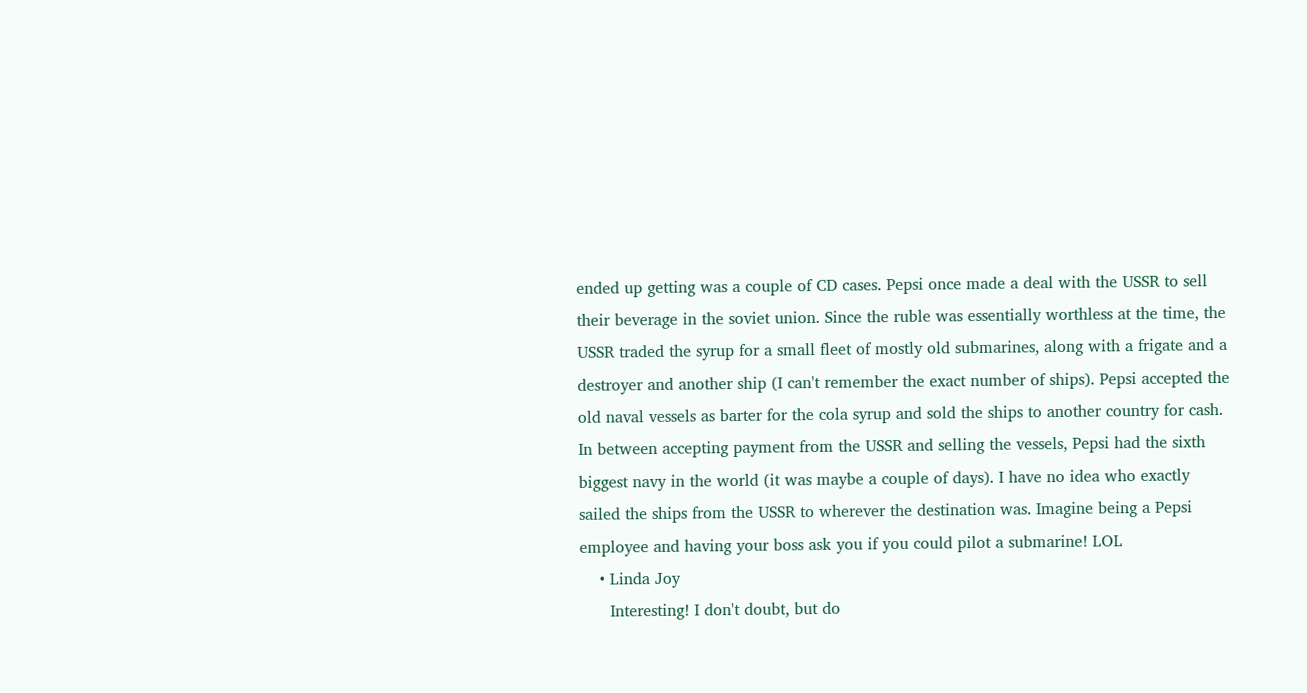ended up getting was a couple of CD cases. Pepsi once made a deal with the USSR to sell their beverage in the soviet union. Since the ruble was essentially worthless at the time, the USSR traded the syrup for a small fleet of mostly old submarines, along with a frigate and a destroyer and another ship (I can't remember the exact number of ships). Pepsi accepted the old naval vessels as barter for the cola syrup and sold the ships to another country for cash. In between accepting payment from the USSR and selling the vessels, Pepsi had the sixth biggest navy in the world (it was maybe a couple of days). I have no idea who exactly sailed the ships from the USSR to wherever the destination was. Imagine being a Pepsi employee and having your boss ask you if you could pilot a submarine! LOL
    • Linda Joy
      Interesting! I don't doubt, but do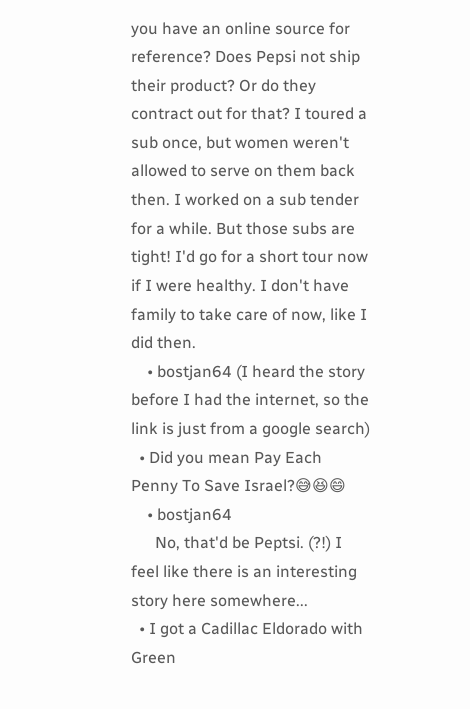you have an online source for reference? Does Pepsi not ship their product? Or do they contract out for that? I toured a sub once, but women weren't allowed to serve on them back then. I worked on a sub tender for a while. But those subs are tight! I'd go for a short tour now if I were healthy. I don't have family to take care of now, like I did then.
    • bostjan64 (I heard the story before I had the internet, so the link is just from a google search)
  • Did you mean Pay Each Penny To Save Israel?😅😆😄
    • bostjan64
      No, that'd be Peptsi. (?!) I feel like there is an interesting story here somewhere...
  • I got a Cadillac Eldorado with Green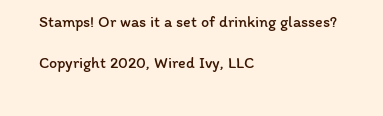Stamps! Or was it a set of drinking glasses?

Copyright 2020, Wired Ivy, LLC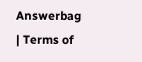Answerbag | Terms of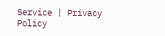Service | Privacy Policy